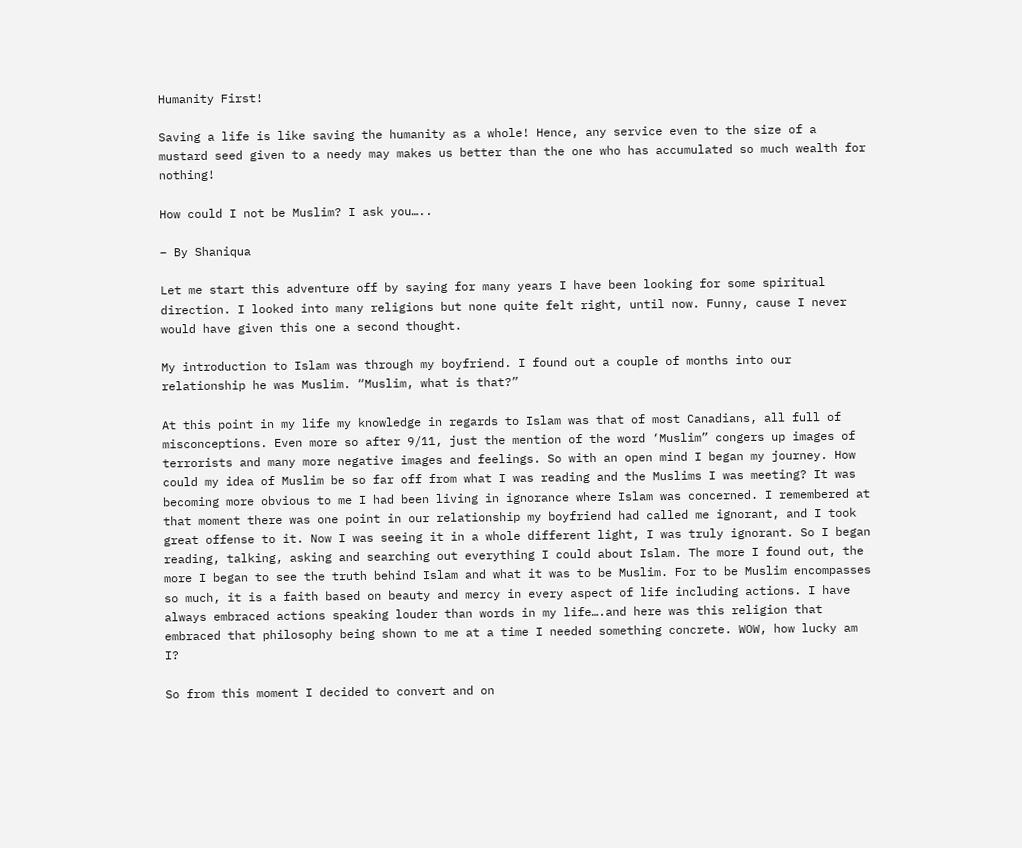Humanity First!

Saving a life is like saving the humanity as a whole! Hence, any service even to the size of a mustard seed given to a needy may makes us better than the one who has accumulated so much wealth for nothing!

How could I not be Muslim? I ask you…..

– By Shaniqua

Let me start this adventure off by saying for many years I have been looking for some spiritual direction. I looked into many religions but none quite felt right, until now. Funny, cause I never would have given this one a second thought.

My introduction to Islam was through my boyfriend. I found out a couple of months into our relationship he was Muslim. “Muslim, what is that?”

At this point in my life my knowledge in regards to Islam was that of most Canadians, all full of misconceptions. Even more so after 9/11, just the mention of the word ‘Muslim” congers up images of terrorists and many more negative images and feelings. So with an open mind I began my journey. How could my idea of Muslim be so far off from what I was reading and the Muslims I was meeting? It was becoming more obvious to me I had been living in ignorance where Islam was concerned. I remembered at that moment there was one point in our relationship my boyfriend had called me ignorant, and I took great offense to it. Now I was seeing it in a whole different light, I was truly ignorant. So I began reading, talking, asking and searching out everything I could about Islam. The more I found out, the more I began to see the truth behind Islam and what it was to be Muslim. For to be Muslim encompasses so much, it is a faith based on beauty and mercy in every aspect of life including actions. I have always embraced actions speaking louder than words in my life….and here was this religion that embraced that philosophy being shown to me at a time I needed something concrete. WOW, how lucky am I?

So from this moment I decided to convert and on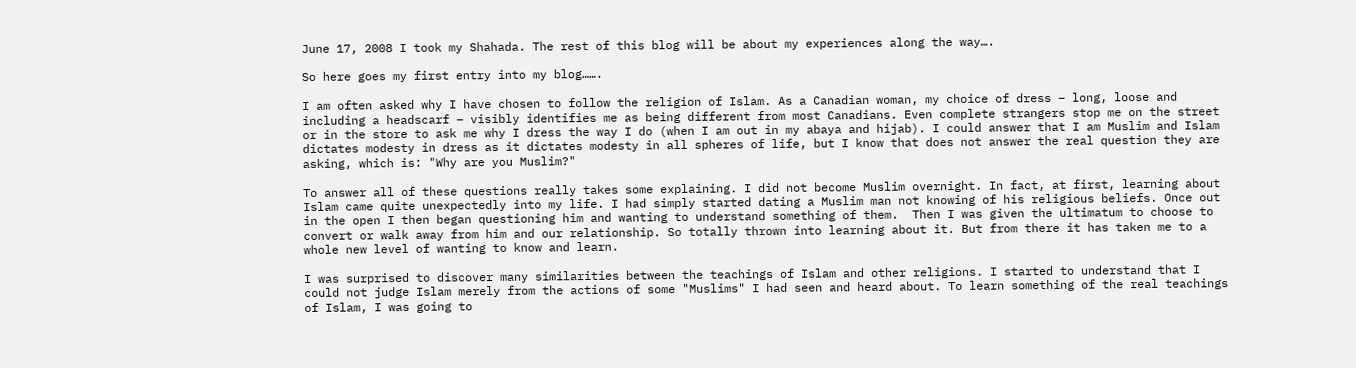June 17, 2008 I took my Shahada. The rest of this blog will be about my experiences along the way….

So here goes my first entry into my blog…….

I am often asked why I have chosen to follow the religion of Islam. As a Canadian woman, my choice of dress – long, loose and including a headscarf – visibly identifies me as being different from most Canadians. Even complete strangers stop me on the street or in the store to ask me why I dress the way I do (when I am out in my abaya and hijab). I could answer that I am Muslim and Islam dictates modesty in dress as it dictates modesty in all spheres of life, but I know that does not answer the real question they are asking, which is: "Why are you Muslim?"

To answer all of these questions really takes some explaining. I did not become Muslim overnight. In fact, at first, learning about Islam came quite unexpectedly into my life. I had simply started dating a Muslim man not knowing of his religious beliefs. Once out in the open I then began questioning him and wanting to understand something of them.  Then I was given the ultimatum to choose to convert or walk away from him and our relationship. So totally thrown into learning about it. But from there it has taken me to a whole new level of wanting to know and learn.

I was surprised to discover many similarities between the teachings of Islam and other religions. I started to understand that I could not judge Islam merely from the actions of some "Muslims" I had seen and heard about. To learn something of the real teachings of Islam, I was going to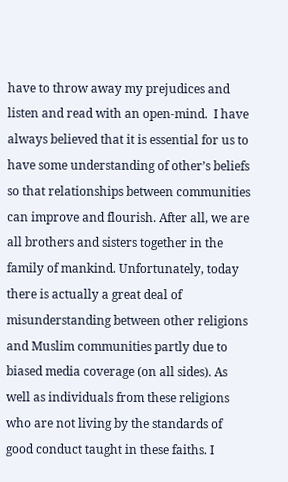have to throw away my prejudices and listen and read with an open-mind.  I have always believed that it is essential for us to have some understanding of other’s beliefs so that relationships between communities can improve and flourish. After all, we are all brothers and sisters together in the family of mankind. Unfortunately, today there is actually a great deal of misunderstanding between other religions and Muslim communities partly due to biased media coverage (on all sides). As well as individuals from these religions who are not living by the standards of good conduct taught in these faiths. I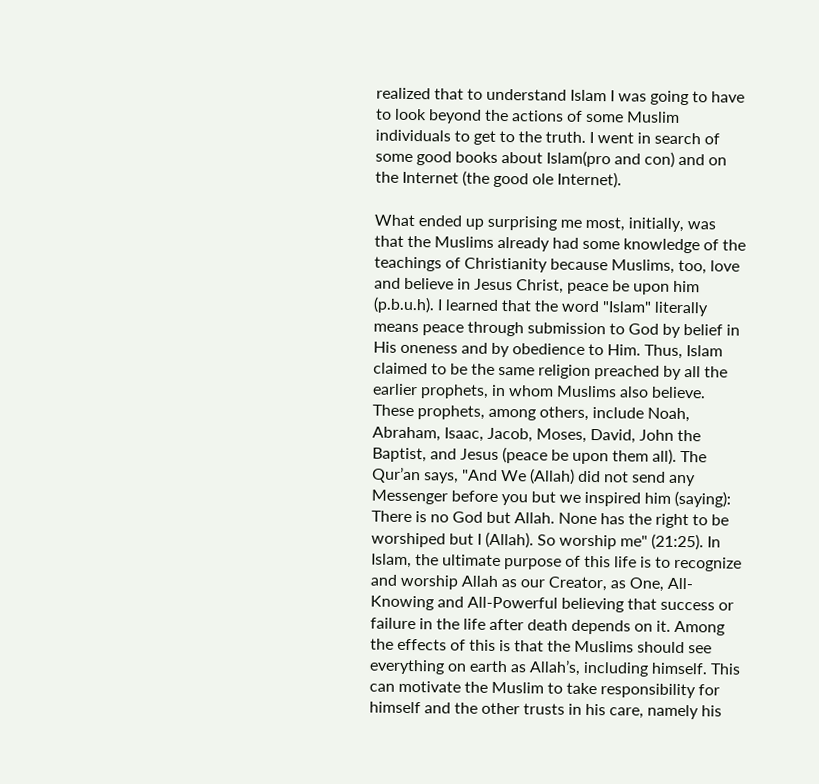realized that to understand Islam I was going to have to look beyond the actions of some Muslim individuals to get to the truth. I went in search of some good books about Islam(pro and con) and on the Internet (the good ole Internet).

What ended up surprising me most, initially, was that the Muslims already had some knowledge of the teachings of Christianity because Muslims, too, love and believe in Jesus Christ, peace be upon him (p.b.u.h). I learned that the word "Islam" literally means peace through submission to God by belief in His oneness and by obedience to Him. Thus, Islam claimed to be the same religion preached by all the earlier prophets, in whom Muslims also believe. These prophets, among others, include Noah, Abraham, Isaac, Jacob, Moses, David, John the Baptist, and Jesus (peace be upon them all). The Qur’an says, "And We (Allah) did not send any Messenger before you but we inspired him (saying): There is no God but Allah. None has the right to be worshiped but I (Allah). So worship me" (21:25). In Islam, the ultimate purpose of this life is to recognize and worship Allah as our Creator, as One, All-Knowing and All-Powerful believing that success or failure in the life after death depends on it. Among the effects of this is that the Muslims should see everything on earth as Allah’s, including himself. This can motivate the Muslim to take responsibility for himself and the other trusts in his care, namely his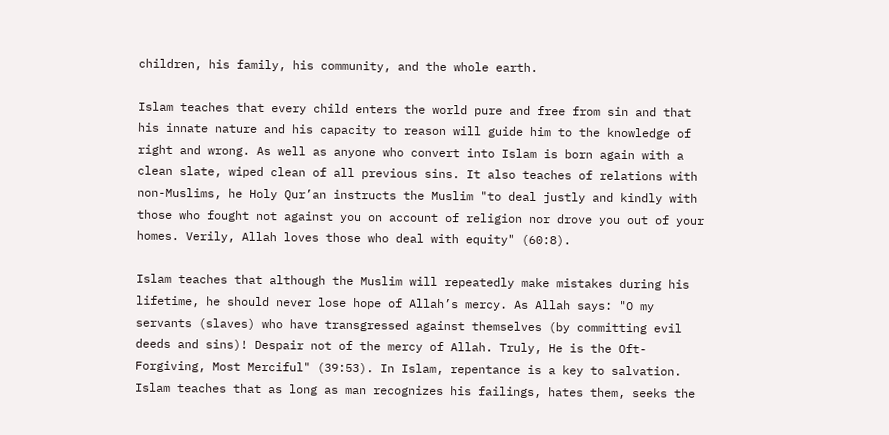children, his family, his community, and the whole earth.

Islam teaches that every child enters the world pure and free from sin and that his innate nature and his capacity to reason will guide him to the knowledge of right and wrong. As well as anyone who convert into Islam is born again with a clean slate, wiped clean of all previous sins. It also teaches of relations with non-Muslims, he Holy Qur’an instructs the Muslim "to deal justly and kindly with those who fought not against you on account of religion nor drove you out of your homes. Verily, Allah loves those who deal with equity" (60:8).

Islam teaches that although the Muslim will repeatedly make mistakes during his lifetime, he should never lose hope of Allah’s mercy. As Allah says: "O my servants (slaves) who have transgressed against themselves (by committing evil deeds and sins)! Despair not of the mercy of Allah. Truly, He is the Oft-Forgiving, Most Merciful" (39:53). In Islam, repentance is a key to salvation. Islam teaches that as long as man recognizes his failings, hates them, seeks the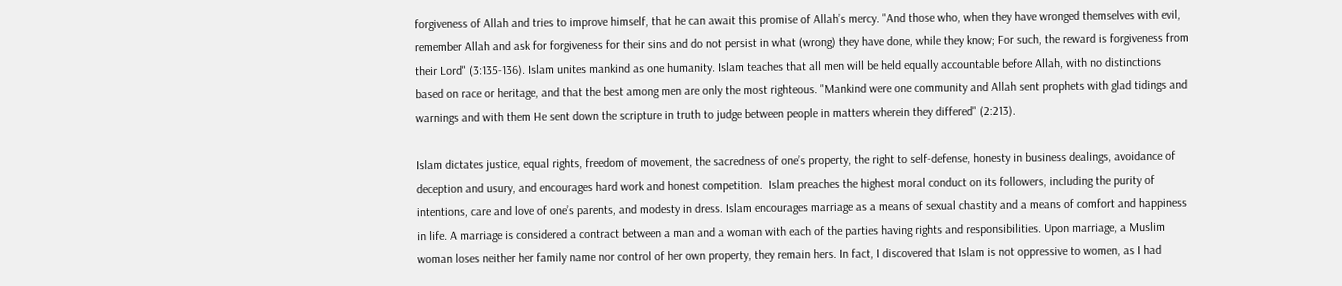forgiveness of Allah and tries to improve himself, that he can await this promise of Allah’s mercy. "And those who, when they have wronged themselves with evil, remember Allah and ask for forgiveness for their sins and do not persist in what (wrong) they have done, while they know; For such, the reward is forgiveness from their Lord" (3:135-136). Islam unites mankind as one humanity. Islam teaches that all men will be held equally accountable before Allah, with no distinctions based on race or heritage, and that the best among men are only the most righteous. "Mankind were one community and Allah sent prophets with glad tidings and warnings and with them He sent down the scripture in truth to judge between people in matters wherein they differed" (2:213).

Islam dictates justice, equal rights, freedom of movement, the sacredness of one’s property, the right to self-defense, honesty in business dealings, avoidance of deception and usury, and encourages hard work and honest competition.  Islam preaches the highest moral conduct on its followers, including the purity of intentions, care and love of one’s parents, and modesty in dress. Islam encourages marriage as a means of sexual chastity and a means of comfort and happiness in life. A marriage is considered a contract between a man and a woman with each of the parties having rights and responsibilities. Upon marriage, a Muslim woman loses neither her family name nor control of her own property, they remain hers. In fact, I discovered that Islam is not oppressive to women, as I had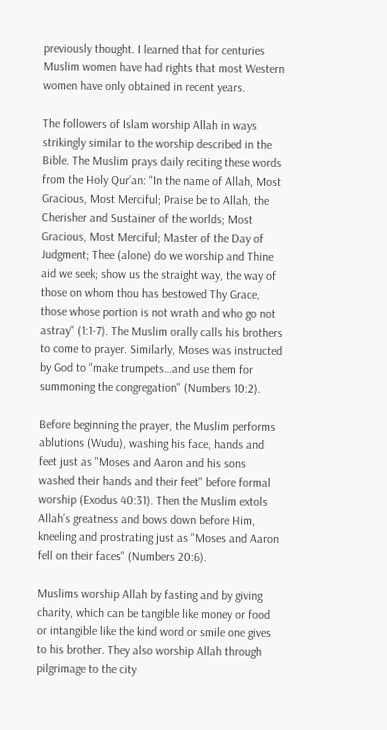previously thought. I learned that for centuries Muslim women have had rights that most Western women have only obtained in recent years.

The followers of Islam worship Allah in ways strikingly similar to the worship described in the Bible. The Muslim prays daily reciting these words from the Holy Qur’an: "In the name of Allah, Most Gracious, Most Merciful; Praise be to Allah, the Cherisher and Sustainer of the worlds; Most Gracious, Most Merciful; Master of the Day of Judgment; Thee (alone) do we worship and Thine aid we seek; show us the straight way, the way of those on whom thou has bestowed Thy Grace, those whose portion is not wrath and who go not astray" (1:1-7). The Muslim orally calls his brothers to come to prayer. Similarly, Moses was instructed by God to "make trumpets…and use them for summoning the congregation" (Numbers 10:2).

Before beginning the prayer, the Muslim performs ablutions (Wudu), washing his face, hands and feet just as "Moses and Aaron and his sons washed their hands and their feet" before formal worship (Exodus 40:31). Then the Muslim extols Allah’s greatness and bows down before Him, kneeling and prostrating just as "Moses and Aaron fell on their faces" (Numbers 20:6).

Muslims worship Allah by fasting and by giving charity, which can be tangible like money or food or intangible like the kind word or smile one gives to his brother. They also worship Allah through pilgrimage to the city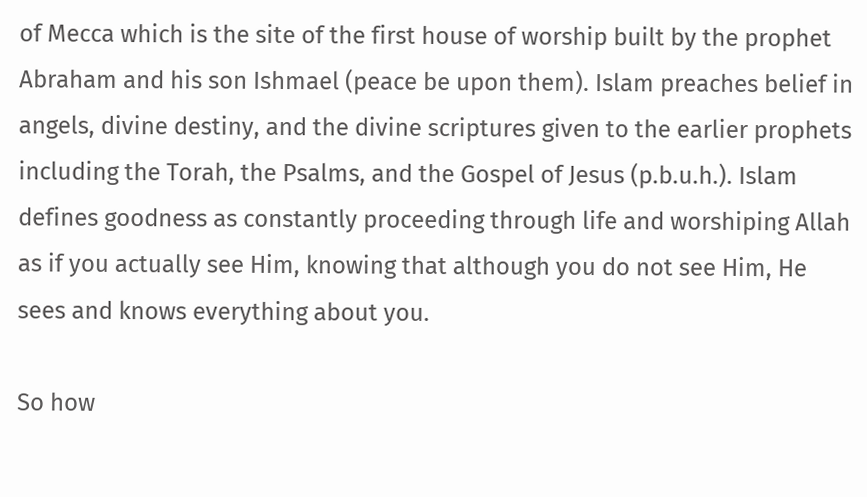of Mecca which is the site of the first house of worship built by the prophet Abraham and his son Ishmael (peace be upon them). Islam preaches belief in angels, divine destiny, and the divine scriptures given to the earlier prophets including the Torah, the Psalms, and the Gospel of Jesus (p.b.u.h.). Islam defines goodness as constantly proceeding through life and worshiping Allah as if you actually see Him, knowing that although you do not see Him, He sees and knows everything about you.

So how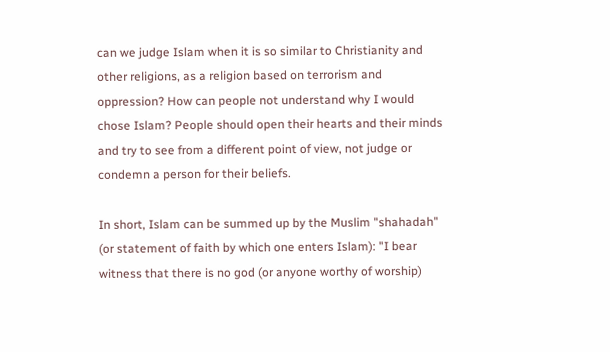can we judge Islam when it is so similar to Christianity and other religions, as a religion based on terrorism and oppression? How can people not understand why I would chose Islam? People should open their hearts and their minds and try to see from a different point of view, not judge or condemn a person for their beliefs.

In short, Islam can be summed up by the Muslim "shahadah" (or statement of faith by which one enters Islam): "I bear witness that there is no god (or anyone worthy of worship)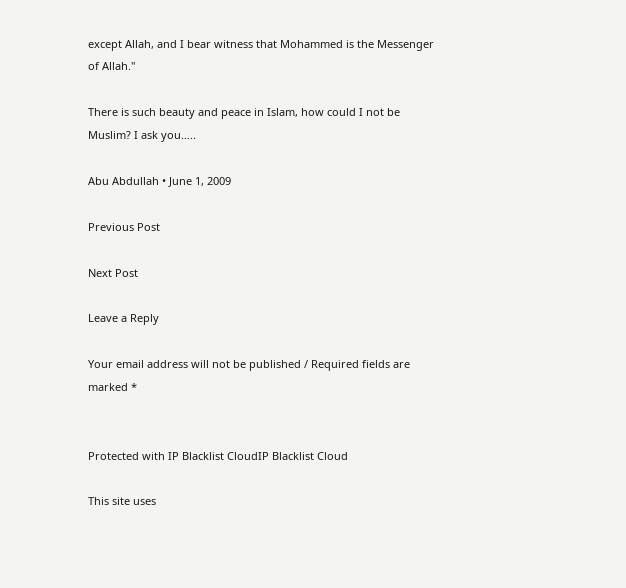except Allah, and I bear witness that Mohammed is the Messenger of Allah."

There is such beauty and peace in Islam, how could I not be Muslim? I ask you…..

Abu Abdullah • June 1, 2009

Previous Post

Next Post

Leave a Reply

Your email address will not be published / Required fields are marked *


Protected with IP Blacklist CloudIP Blacklist Cloud

This site uses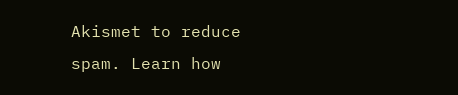Akismet to reduce spam. Learn how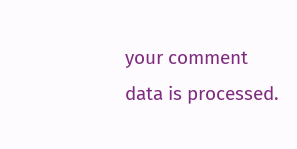your comment data is processed.